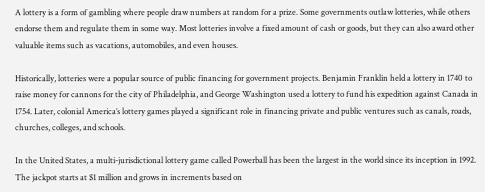A lottery is a form of gambling where people draw numbers at random for a prize. Some governments outlaw lotteries, while others endorse them and regulate them in some way. Most lotteries involve a fixed amount of cash or goods, but they can also award other valuable items such as vacations, automobiles, and even houses.

Historically, lotteries were a popular source of public financing for government projects. Benjamin Franklin held a lottery in 1740 to raise money for cannons for the city of Philadelphia, and George Washington used a lottery to fund his expedition against Canada in 1754. Later, colonial America’s lottery games played a significant role in financing private and public ventures such as canals, roads, churches, colleges, and schools.

In the United States, a multi-jurisdictional lottery game called Powerball has been the largest in the world since its inception in 1992. The jackpot starts at $1 million and grows in increments based on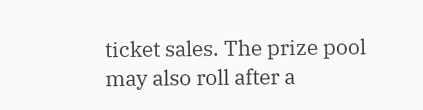ticket sales. The prize pool may also roll after a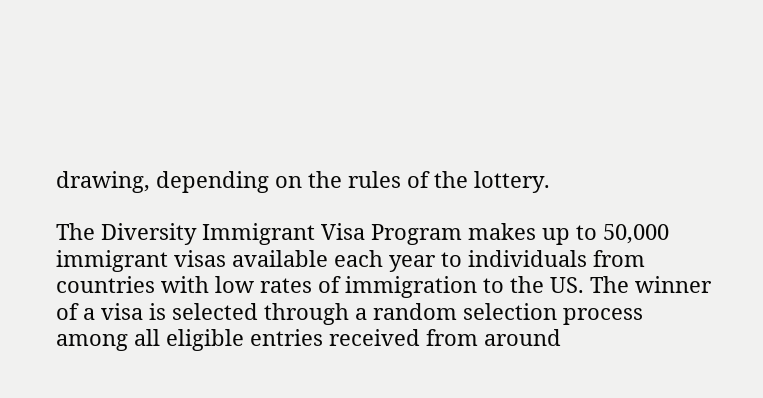drawing, depending on the rules of the lottery.

The Diversity Immigrant Visa Program makes up to 50,000 immigrant visas available each year to individuals from countries with low rates of immigration to the US. The winner of a visa is selected through a random selection process among all eligible entries received from around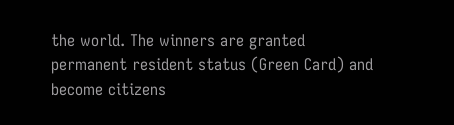the world. The winners are granted permanent resident status (Green Card) and become citizens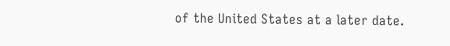of the United States at a later date.